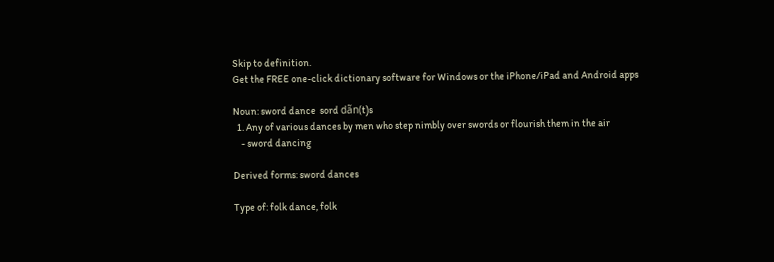Skip to definition.
Get the FREE one-click dictionary software for Windows or the iPhone/iPad and Android apps

Noun: sword dance  sord dãn(t)s
  1. Any of various dances by men who step nimbly over swords or flourish them in the air
    - sword dancing

Derived forms: sword dances

Type of: folk dance, folk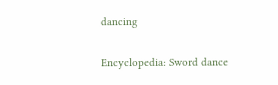dancing

Encyclopedia: Sword dance